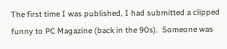The first time I was published, I had submitted a clipped funny to PC Magazine (back in the 90s).  Someone was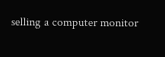selling a computer monitor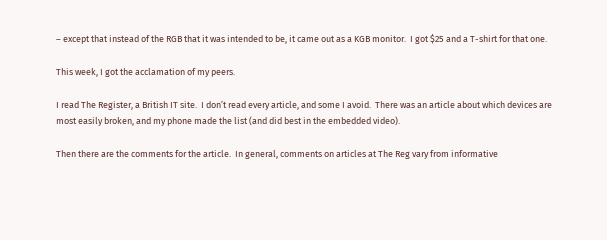– except that instead of the RGB that it was intended to be, it came out as a KGB monitor.  I got $25 and a T-shirt for that one.

This week, I got the acclamation of my peers.

I read The Register, a British IT site.  I don’t read every article, and some I avoid.  There was an article about which devices are most easily broken, and my phone made the list (and did best in the embedded video).

Then there are the comments for the article.  In general, comments on articles at The Reg vary from informative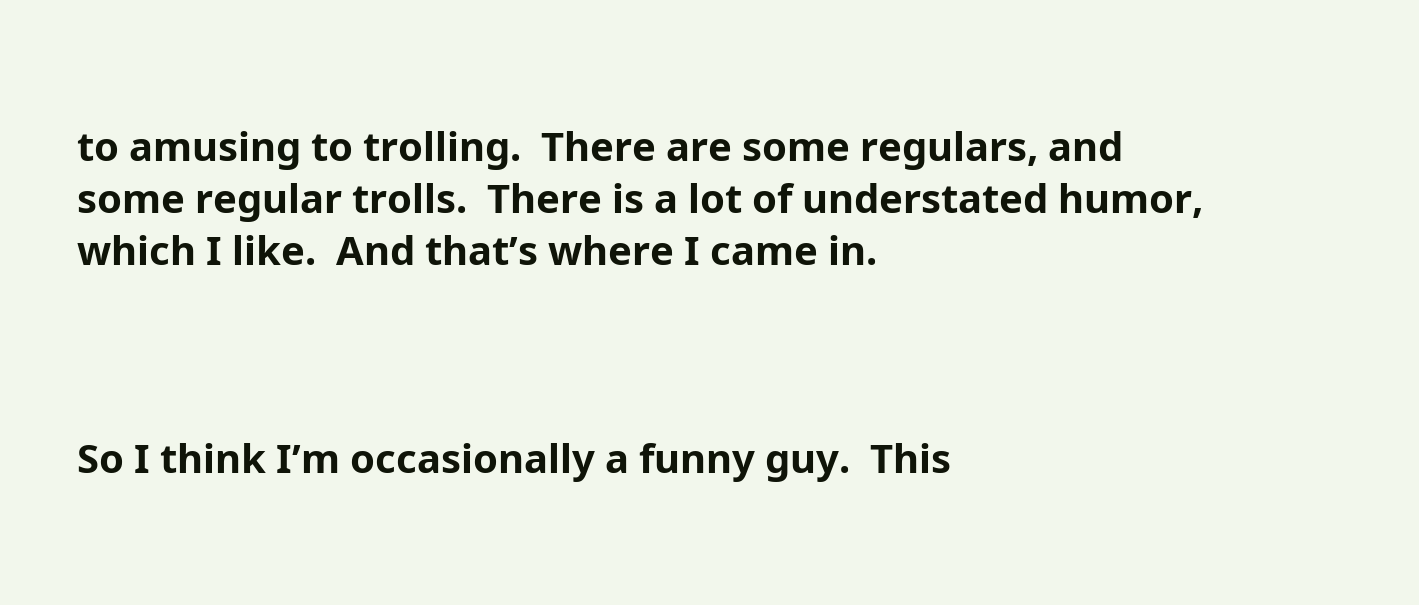to amusing to trolling.  There are some regulars, and some regular trolls.  There is a lot of understated humor, which I like.  And that’s where I came in.



So I think I’m occasionally a funny guy.  This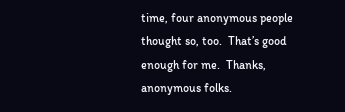time, four anonymous people thought so, too.  That’s good enough for me.  Thanks, anonymous folks.